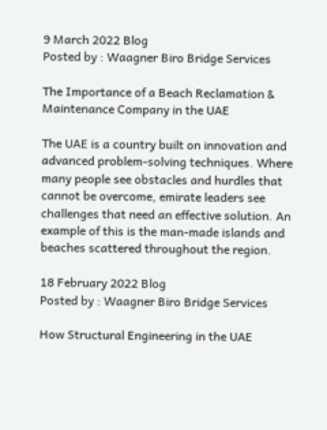9 March 2022 Blog
Posted by : Waagner Biro Bridge Services

The Importance of a Beach Reclamation & Maintenance Company in the UAE

The UAE is a country built on innovation and advanced problem-solving techniques. Where many people see obstacles and hurdles that cannot be overcome, emirate leaders see challenges that need an effective solution. An example of this is the man-made islands and beaches scattered throughout the region.

18 February 2022 Blog
Posted by : Waagner Biro Bridge Services

How Structural Engineering in the UAE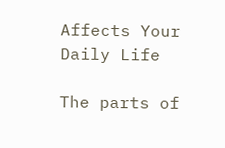Affects Your Daily Life

The parts of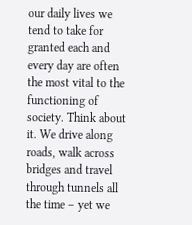our daily lives we tend to take for granted each and every day are often the most vital to the functioning of society. Think about it. We drive along roads, walk across bridges and travel through tunnels all the time – yet we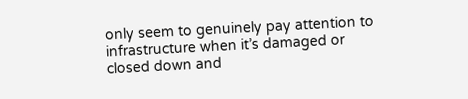only seem to genuinely pay attention to infrastructure when it’s damaged or closed down and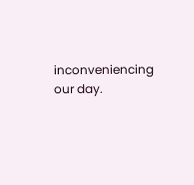inconveniencing our day.